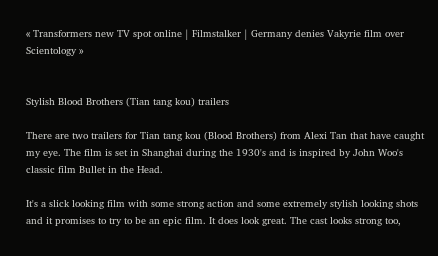« Transformers new TV spot online | Filmstalker | Germany denies Vakyrie film over Scientology »


Stylish Blood Brothers (Tian tang kou) trailers

There are two trailers for Tian tang kou (Blood Brothers) from Alexi Tan that have caught my eye. The film is set in Shanghai during the 1930's and is inspired by John Woo's classic film Bullet in the Head.

It's a slick looking film with some strong action and some extremely stylish looking shots and it promises to try to be an epic film. It does look great. The cast looks strong too,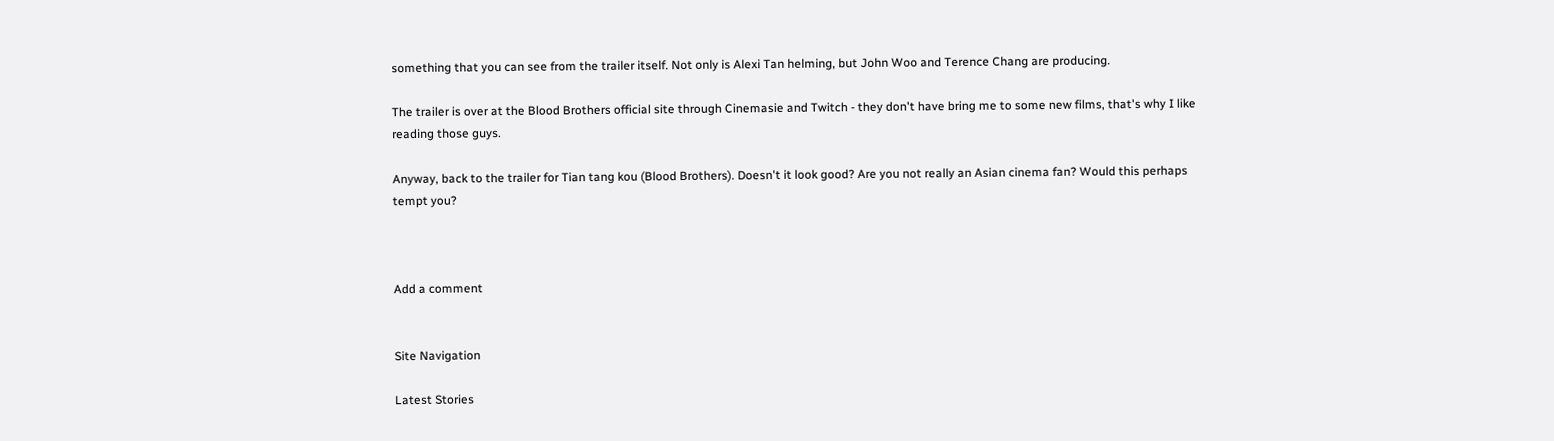something that you can see from the trailer itself. Not only is Alexi Tan helming, but John Woo and Terence Chang are producing.

The trailer is over at the Blood Brothers official site through Cinemasie and Twitch - they don't have bring me to some new films, that's why I like reading those guys.

Anyway, back to the trailer for Tian tang kou (Blood Brothers). Doesn't it look good? Are you not really an Asian cinema fan? Would this perhaps tempt you?



Add a comment


Site Navigation

Latest Stories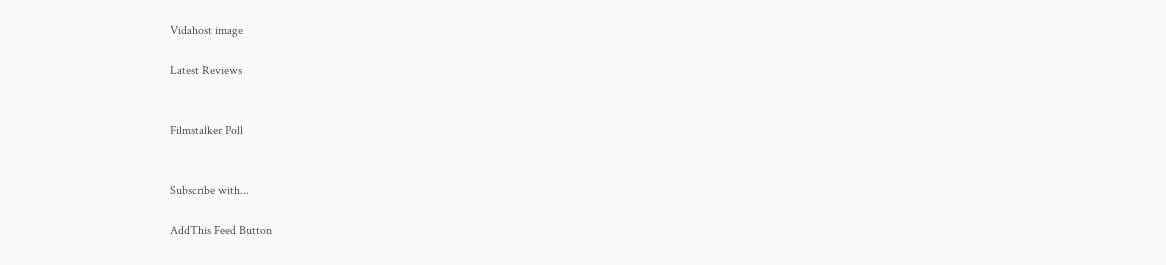Vidahost image

Latest Reviews


Filmstalker Poll


Subscribe with...

AddThis Feed Button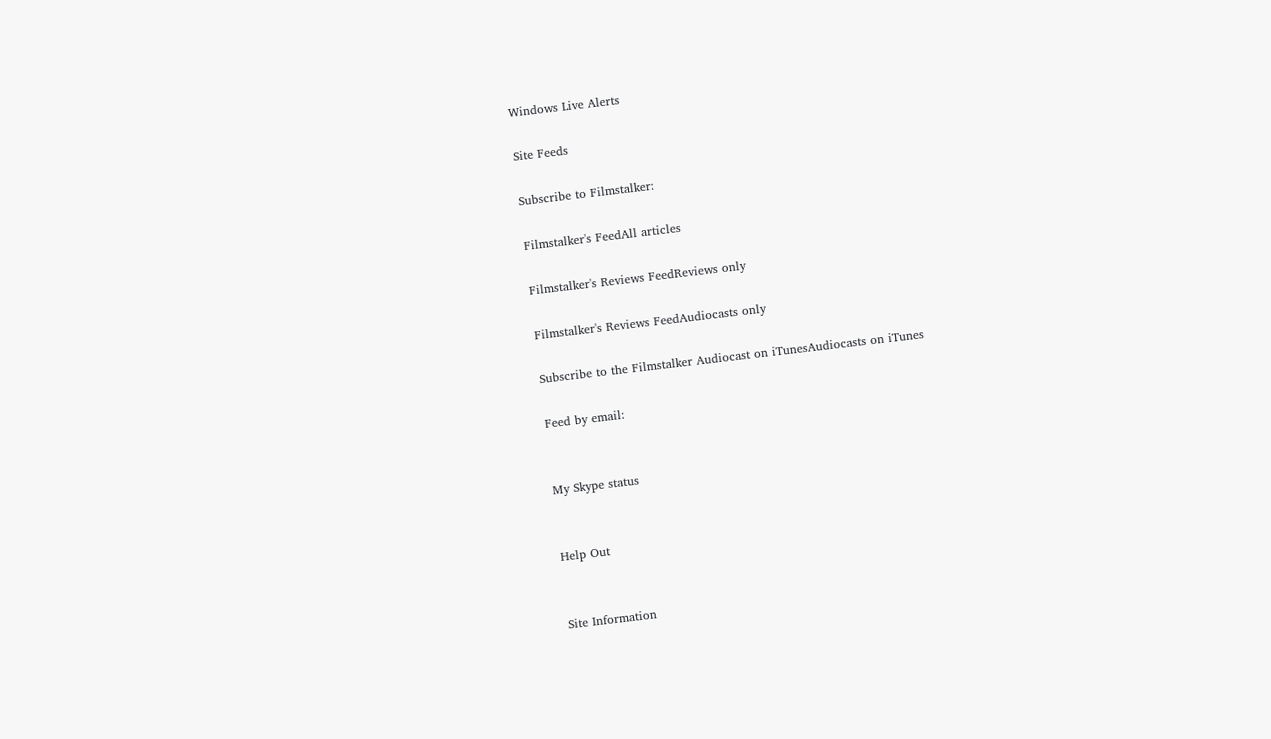Windows Live Alerts

Site Feeds

Subscribe to Filmstalker:

Filmstalker's FeedAll articles

Filmstalker's Reviews FeedReviews only

Filmstalker's Reviews FeedAudiocasts only

Subscribe to the Filmstalker Audiocast on iTunesAudiocasts on iTunes

Feed by email:


My Skype status


Help Out


Site Information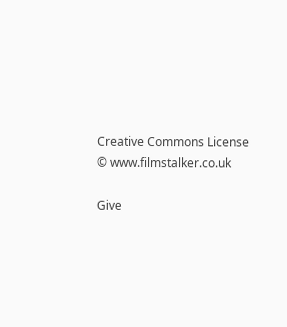Creative Commons License
© www.filmstalker.co.uk

Give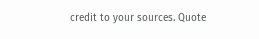credit to your sources. Quote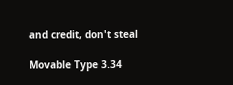and credit, don't steal

Movable Type 3.34